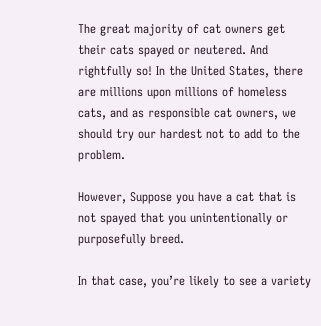The great majority of cat owners get their cats spayed or neutered. And rightfully so! In the United States, there are millions upon millions of homeless cats, and as responsible cat owners, we should try our hardest not to add to the problem.

However, Suppose you have a cat that is not spayed that you unintentionally or purposefully breed.

In that case, you’re likely to see a variety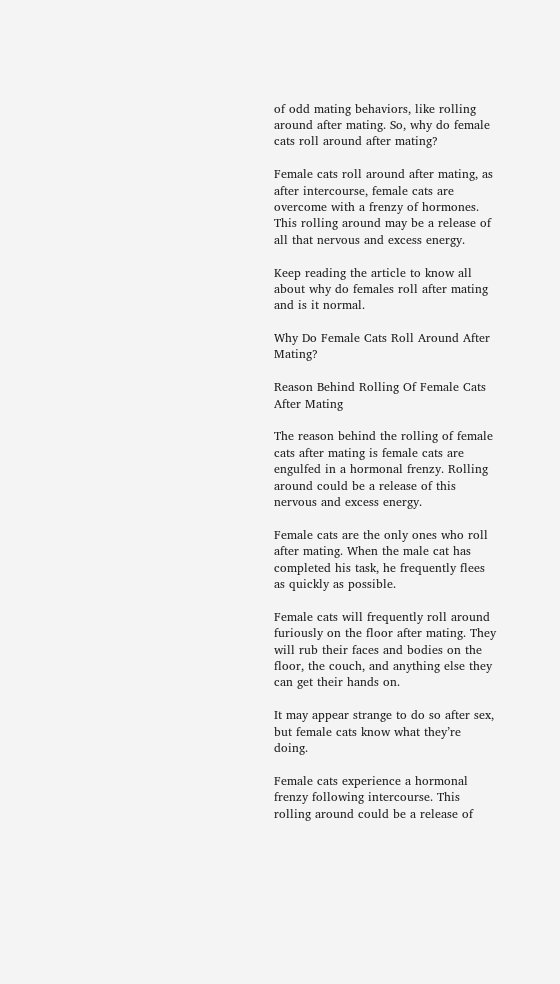of odd mating behaviors, like rolling around after mating. So, why do female cats roll around after mating?

Female cats roll around after mating, as after intercourse, female cats are overcome with a frenzy of hormones. This rolling around may be a release of all that nervous and excess energy.

Keep reading the article to know all about why do females roll after mating and is it normal.

Why Do Female Cats Roll Around After Mating?

Reason Behind Rolling Of Female Cats After Mating

The reason behind the rolling of female cats after mating is female cats are engulfed in a hormonal frenzy. Rolling around could be a release of this nervous and excess energy.

Female cats are the only ones who roll after mating. When the male cat has completed his task, he frequently flees as quickly as possible.

Female cats will frequently roll around furiously on the floor after mating. They will rub their faces and bodies on the floor, the couch, and anything else they can get their hands on.

It may appear strange to do so after sex, but female cats know what they’re doing.

Female cats experience a hormonal frenzy following intercourse. This rolling around could be a release of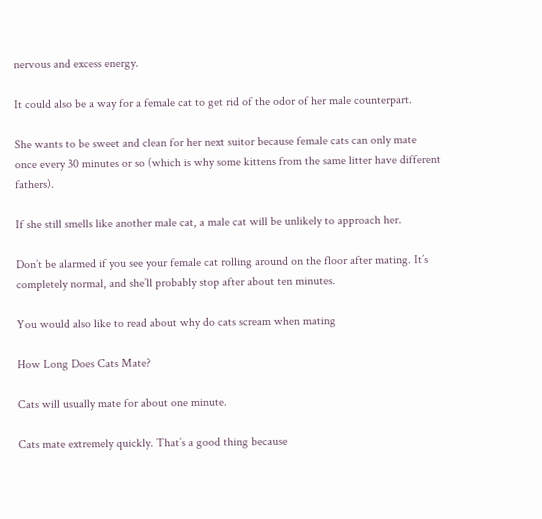nervous and excess energy.

It could also be a way for a female cat to get rid of the odor of her male counterpart.

She wants to be sweet and clean for her next suitor because female cats can only mate once every 30 minutes or so (which is why some kittens from the same litter have different fathers).

If she still smells like another male cat, a male cat will be unlikely to approach her.

Don’t be alarmed if you see your female cat rolling around on the floor after mating. It’s completely normal, and she’ll probably stop after about ten minutes.

You would also like to read about why do cats scream when mating

How Long Does Cats Mate?

Cats will usually mate for about one minute.

Cats mate extremely quickly. That’s a good thing because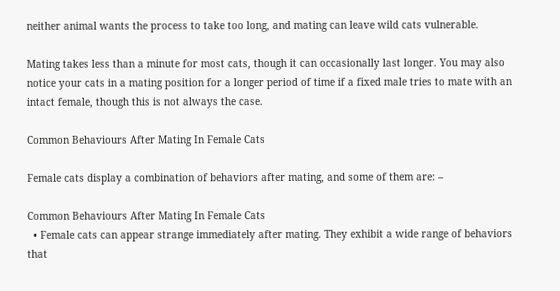neither animal wants the process to take too long, and mating can leave wild cats vulnerable.

Mating takes less than a minute for most cats, though it can occasionally last longer. You may also notice your cats in a mating position for a longer period of time if a fixed male tries to mate with an intact female, though this is not always the case.

Common Behaviours After Mating In Female Cats

Female cats display a combination of behaviors after mating, and some of them are: –

Common Behaviours After Mating In Female Cats
  • Female cats can appear strange immediately after mating. They exhibit a wide range of behaviors that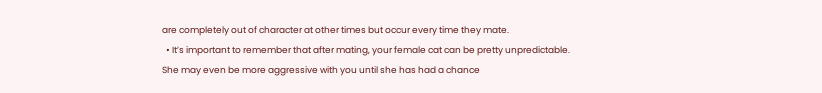are completely out of character at other times but occur every time they mate.
  • It’s important to remember that after mating, your female cat can be pretty unpredictable. She may even be more aggressive with you until she has had a chance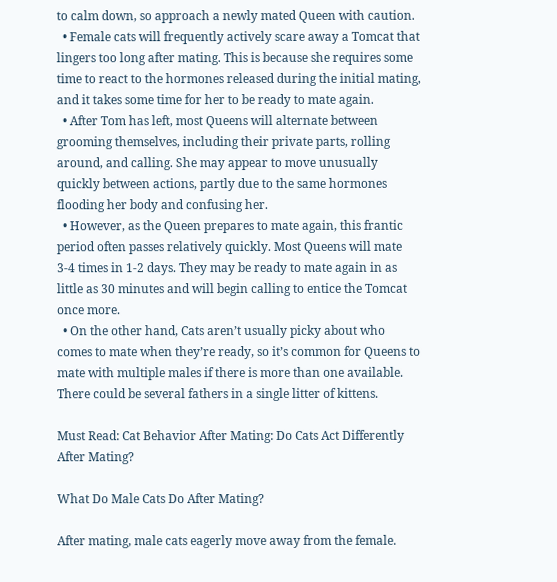to calm down, so approach a newly mated Queen with caution.
  • Female cats will frequently actively scare away a Tomcat that lingers too long after mating. This is because she requires some time to react to the hormones released during the initial mating, and it takes some time for her to be ready to mate again.
  • After Tom has left, most Queens will alternate between grooming themselves, including their private parts, rolling around, and calling. She may appear to move unusually quickly between actions, partly due to the same hormones flooding her body and confusing her.
  • However, as the Queen prepares to mate again, this frantic period often passes relatively quickly. Most Queens will mate 3-4 times in 1-2 days. They may be ready to mate again in as little as 30 minutes and will begin calling to entice the Tomcat once more.
  • On the other hand, Cats aren’t usually picky about who comes to mate when they’re ready, so it’s common for Queens to mate with multiple males if there is more than one available. There could be several fathers in a single litter of kittens.

Must Read: Cat Behavior After Mating: Do Cats Act Differently After Mating?

What Do Male Cats Do After Mating?

After mating, male cats eagerly move away from the female.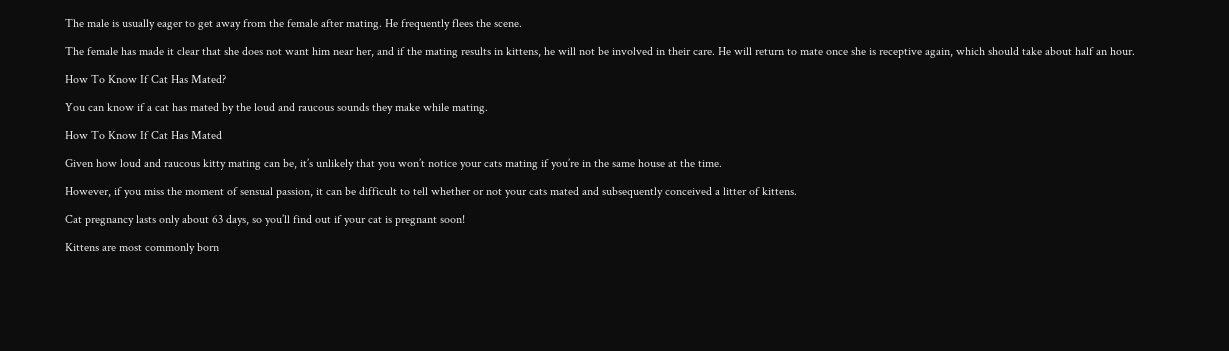The male is usually eager to get away from the female after mating. He frequently flees the scene.

The female has made it clear that she does not want him near her, and if the mating results in kittens, he will not be involved in their care. He will return to mate once she is receptive again, which should take about half an hour.

How To Know If Cat Has Mated?

You can know if a cat has mated by the loud and raucous sounds they make while mating.

How To Know If Cat Has Mated

Given how loud and raucous kitty mating can be, it’s unlikely that you won’t notice your cats mating if you’re in the same house at the time.

However, if you miss the moment of sensual passion, it can be difficult to tell whether or not your cats mated and subsequently conceived a litter of kittens.

Cat pregnancy lasts only about 63 days, so you’ll find out if your cat is pregnant soon!

Kittens are most commonly born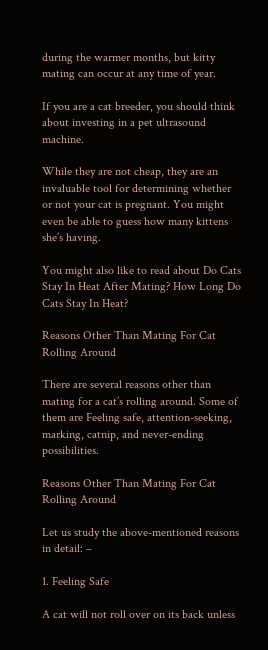during the warmer months, but kitty mating can occur at any time of year.

If you are a cat breeder, you should think about investing in a pet ultrasound machine.

While they are not cheap, they are an invaluable tool for determining whether or not your cat is pregnant. You might even be able to guess how many kittens she’s having.

You might also like to read about Do Cats Stay In Heat After Mating? How Long Do Cats Stay In Heat?

Reasons Other Than Mating For Cat Rolling Around

There are several reasons other than mating for a cat’s rolling around. Some of them are Feeling safe, attention-seeking, marking, catnip, and never-ending possibilities.

Reasons Other Than Mating For Cat Rolling Around

Let us study the above-mentioned reasons in detail: –

1. Feeling Safe

A cat will not roll over on its back unless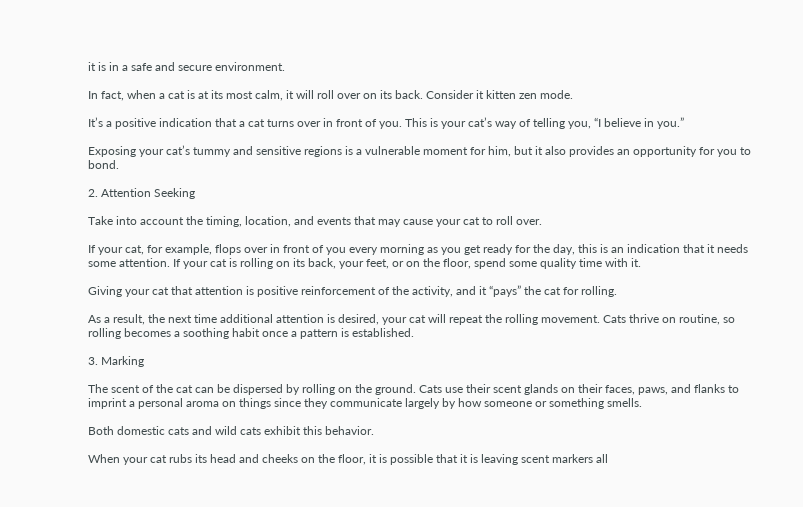it is in a safe and secure environment.

In fact, when a cat is at its most calm, it will roll over on its back. Consider it kitten zen mode.

It’s a positive indication that a cat turns over in front of you. This is your cat’s way of telling you, “I believe in you.”

Exposing your cat’s tummy and sensitive regions is a vulnerable moment for him, but it also provides an opportunity for you to bond.

2. Attention Seeking

Take into account the timing, location, and events that may cause your cat to roll over.

If your cat, for example, flops over in front of you every morning as you get ready for the day, this is an indication that it needs some attention. If your cat is rolling on its back, your feet, or on the floor, spend some quality time with it.

Giving your cat that attention is positive reinforcement of the activity, and it “pays” the cat for rolling.

As a result, the next time additional attention is desired, your cat will repeat the rolling movement. Cats thrive on routine, so rolling becomes a soothing habit once a pattern is established.

3. Marking

The scent of the cat can be dispersed by rolling on the ground. Cats use their scent glands on their faces, paws, and flanks to imprint a personal aroma on things since they communicate largely by how someone or something smells.

Both domestic cats and wild cats exhibit this behavior.

When your cat rubs its head and cheeks on the floor, it is possible that it is leaving scent markers all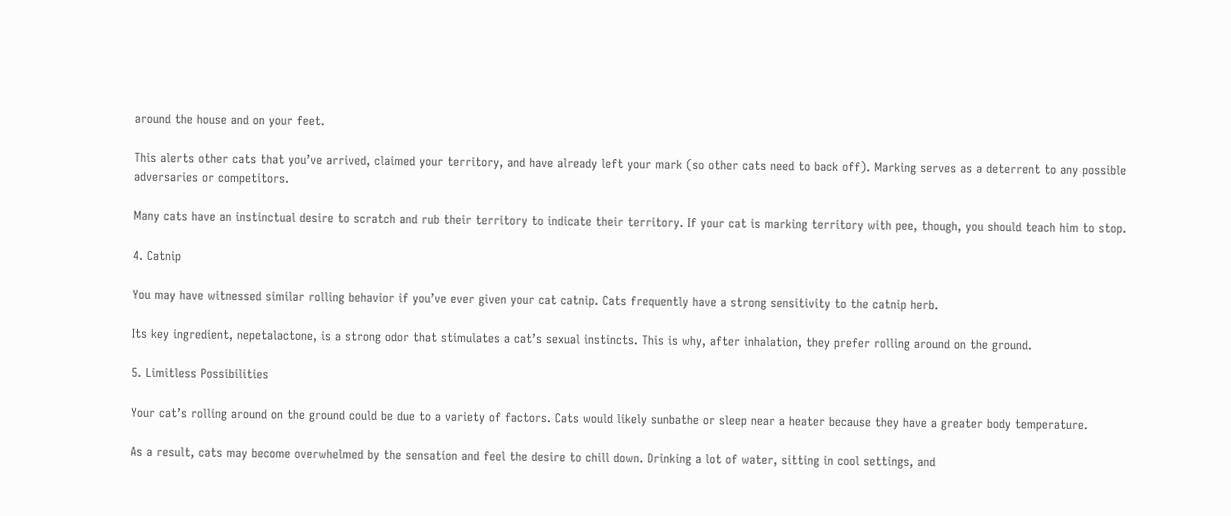around the house and on your feet.

This alerts other cats that you’ve arrived, claimed your territory, and have already left your mark (so other cats need to back off). Marking serves as a deterrent to any possible adversaries or competitors.

Many cats have an instinctual desire to scratch and rub their territory to indicate their territory. If your cat is marking territory with pee, though, you should teach him to stop.

4. Catnip

You may have witnessed similar rolling behavior if you’ve ever given your cat catnip. Cats frequently have a strong sensitivity to the catnip herb.

Its key ingredient, nepetalactone, is a strong odor that stimulates a cat’s sexual instincts. This is why, after inhalation, they prefer rolling around on the ground.

5. Limitless Possibilities

Your cat’s rolling around on the ground could be due to a variety of factors. Cats would likely sunbathe or sleep near a heater because they have a greater body temperature.

As a result, cats may become overwhelmed by the sensation and feel the desire to chill down. Drinking a lot of water, sitting in cool settings, and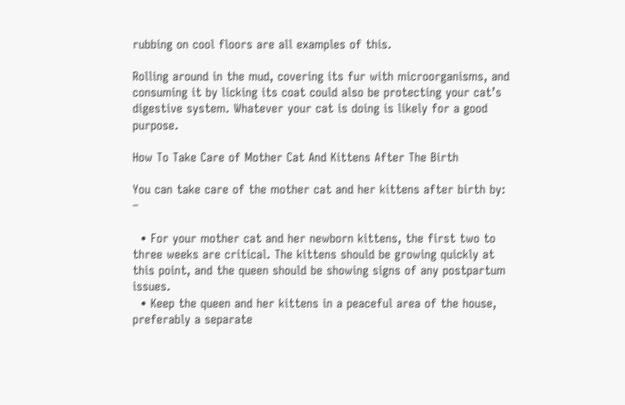rubbing on cool floors are all examples of this.

Rolling around in the mud, covering its fur with microorganisms, and consuming it by licking its coat could also be protecting your cat’s digestive system. Whatever your cat is doing is likely for a good purpose.

How To Take Care of Mother Cat And Kittens After The Birth

You can take care of the mother cat and her kittens after birth by: –

  • For your mother cat and her newborn kittens, the first two to three weeks are critical. The kittens should be growing quickly at this point, and the queen should be showing signs of any postpartum issues.
  • Keep the queen and her kittens in a peaceful area of the house, preferably a separate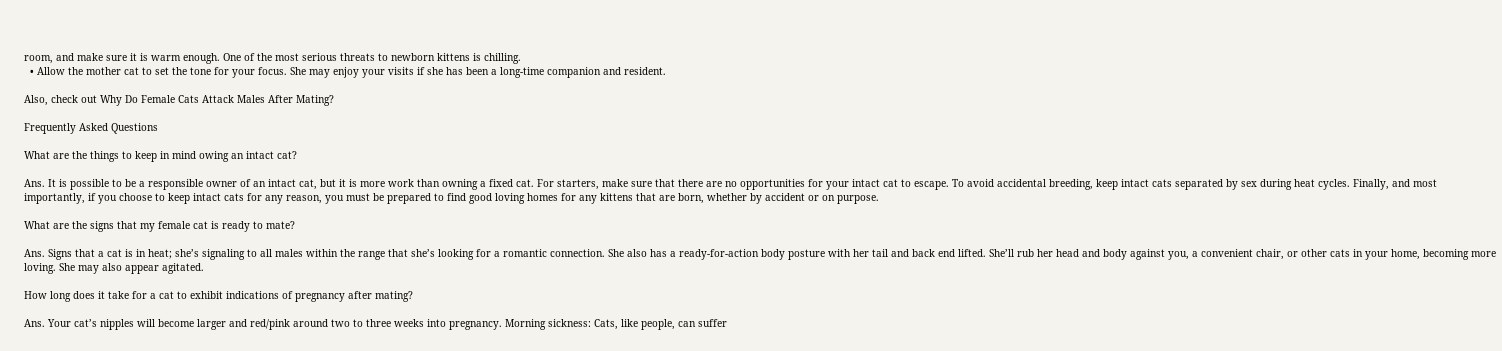room, and make sure it is warm enough. One of the most serious threats to newborn kittens is chilling.
  • Allow the mother cat to set the tone for your focus. She may enjoy your visits if she has been a long-time companion and resident.

Also, check out Why Do Female Cats Attack Males After Mating?

Frequently Asked Questions

What are the things to keep in mind owing an intact cat?

Ans. It is possible to be a responsible owner of an intact cat, but it is more work than owning a fixed cat. For starters, make sure that there are no opportunities for your intact cat to escape. To avoid accidental breeding, keep intact cats separated by sex during heat cycles. Finally, and most importantly, if you choose to keep intact cats for any reason, you must be prepared to find good loving homes for any kittens that are born, whether by accident or on purpose.

What are the signs that my female cat is ready to mate?

Ans. Signs that a cat is in heat; she’s signaling to all males within the range that she’s looking for a romantic connection. She also has a ready-for-action body posture with her tail and back end lifted. She’ll rub her head and body against you, a convenient chair, or other cats in your home, becoming more loving. She may also appear agitated.

How long does it take for a cat to exhibit indications of pregnancy after mating?

Ans. Your cat’s nipples will become larger and red/pink around two to three weeks into pregnancy. Morning sickness: Cats, like people, can suffer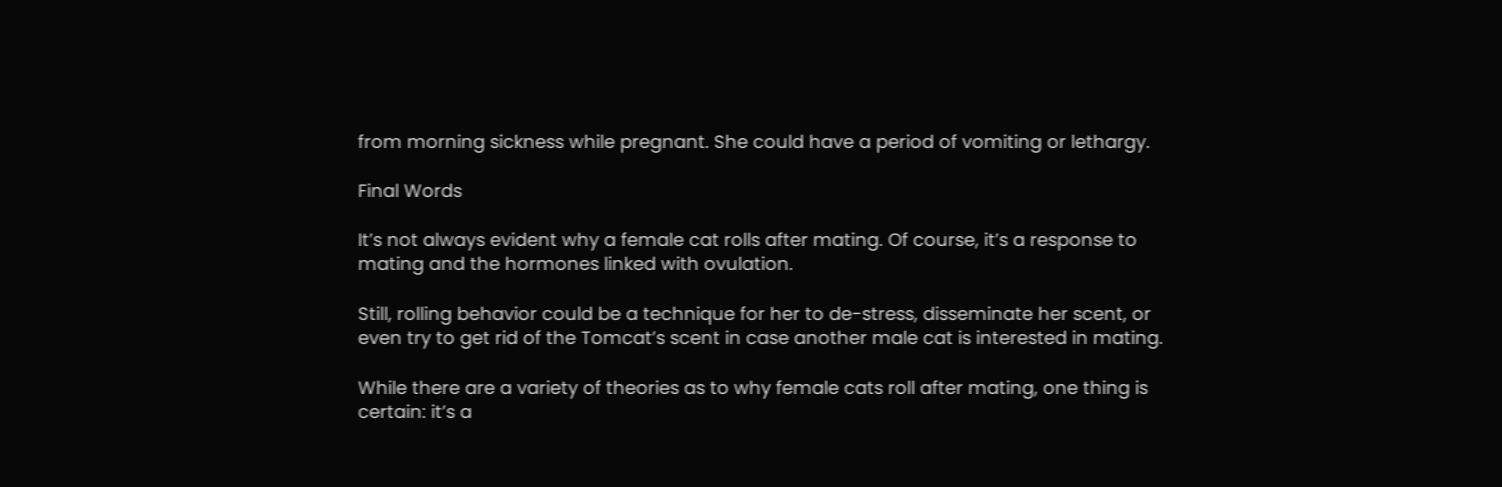from morning sickness while pregnant. She could have a period of vomiting or lethargy.

Final Words

It’s not always evident why a female cat rolls after mating. Of course, it’s a response to mating and the hormones linked with ovulation.

Still, rolling behavior could be a technique for her to de-stress, disseminate her scent, or even try to get rid of the Tomcat’s scent in case another male cat is interested in mating.

While there are a variety of theories as to why female cats roll after mating, one thing is certain: it’s a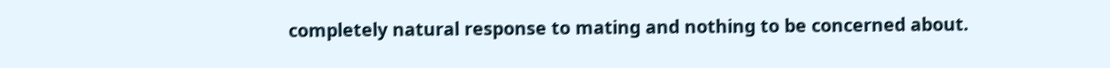completely natural response to mating and nothing to be concerned about.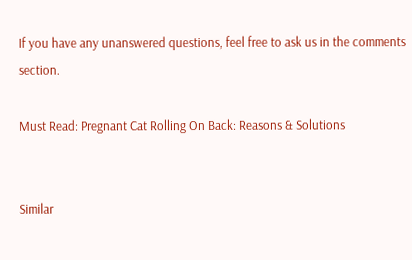If you have any unanswered questions, feel free to ask us in the comments section.

Must Read: Pregnant Cat Rolling On Back: Reasons & Solutions


Similar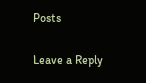Posts

Leave a Reply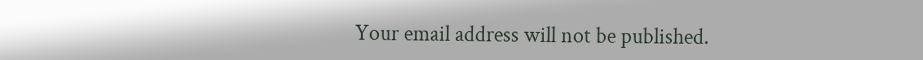Your email address will not be published.